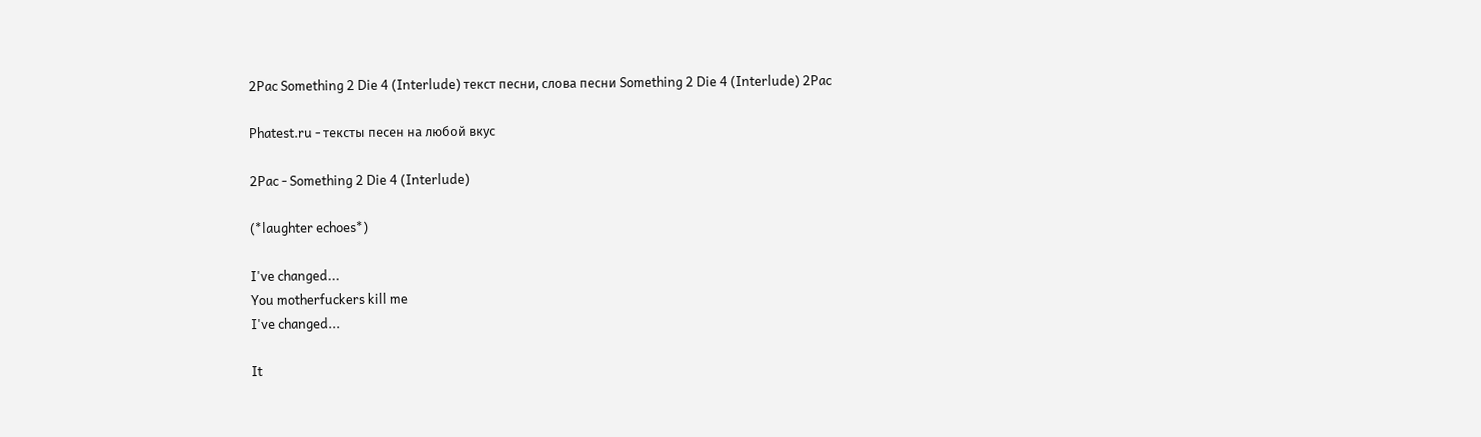2Pac Something 2 Die 4 (Interlude) текст песни, слова песни Something 2 Die 4 (Interlude) 2Pac

Phatest.ru - тексты песен на любой вкус

2Pac - Something 2 Die 4 (Interlude)

(*laughter echoes*)

I've changed...
You motherfuckers kill me
I've changed...

It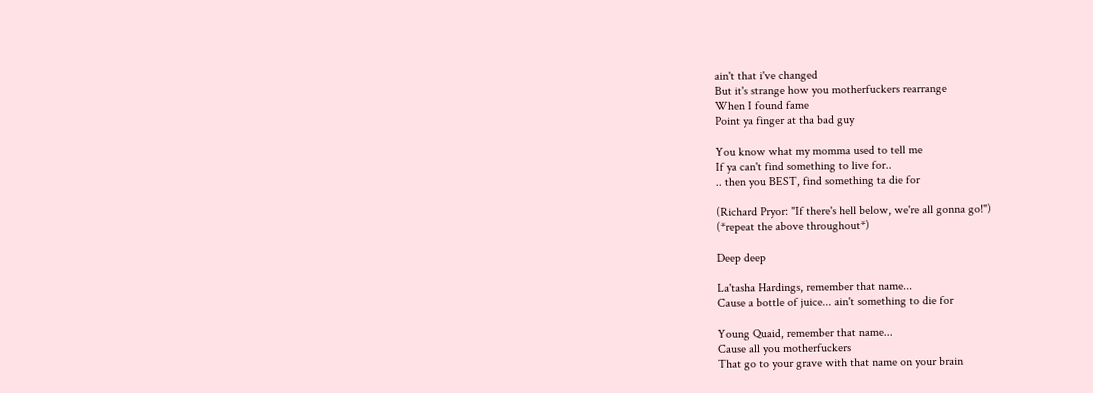ain't that i've changed
But it's strange how you motherfuckers rearrange
When I found fame
Point ya finger at tha bad guy

You know what my momma used to tell me
If ya can't find something to live for..
.. then you BEST, find something ta die for

(Richard Pryor: "If there's hell below, we're all gonna go!")
(*repeat the above throughout*)

Deep deep

La'tasha Hardings, remember that name...
Cause a bottle of juice... ain't something to die for

Young Quaid, remember that name...
Cause all you motherfuckers
That go to your grave with that name on your brain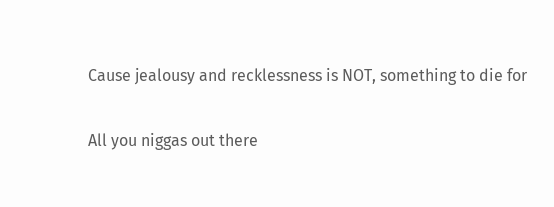Cause jealousy and recklessness is NOT, something to die for

All you niggas out there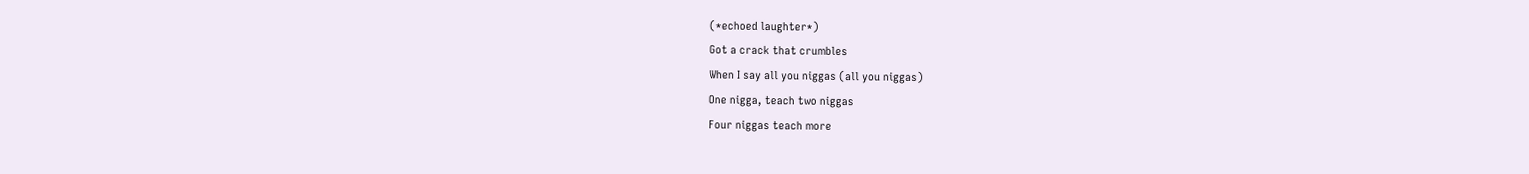(*echoed laughter*)
Got a crack that crumbles
When I say all you niggas (all you niggas)
One nigga, teach two niggas
Four niggas teach more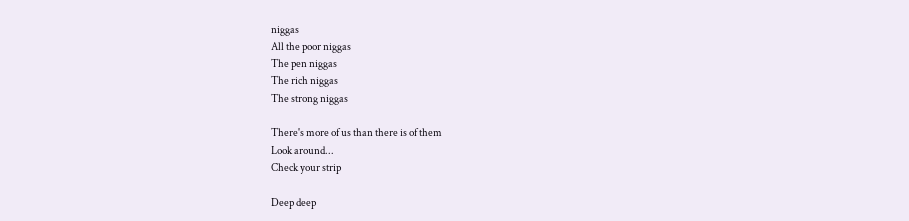niggas
All the poor niggas
The pen niggas
The rich niggas
The strong niggas

There's more of us than there is of them
Look around...
Check your strip

Deep deep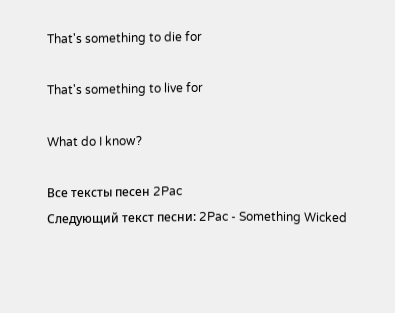That's something to die for

That's something to live for

What do I know?

Все тексты песен 2Pac
Следующий текст песни: 2Pac - Something Wicked